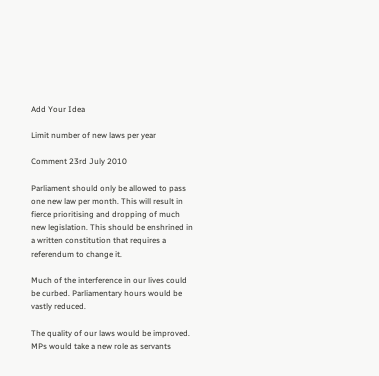Add Your Idea

Limit number of new laws per year

Comment 23rd July 2010

Parliament should only be allowed to pass one new law per month. This will result in fierce prioritising and dropping of much new legislation. This should be enshrined in a written constitution that requires a referendum to change it.

Much of the interference in our lives could be curbed. Parliamentary hours would be vastly reduced.

The quality of our laws would be improved. MPs would take a new role as servants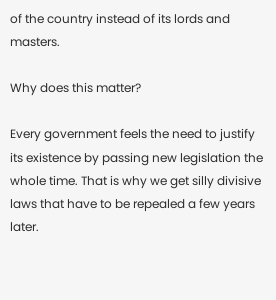of the country instead of its lords and masters.

Why does this matter?

Every government feels the need to justify its existence by passing new legislation the whole time. That is why we get silly divisive laws that have to be repealed a few years later.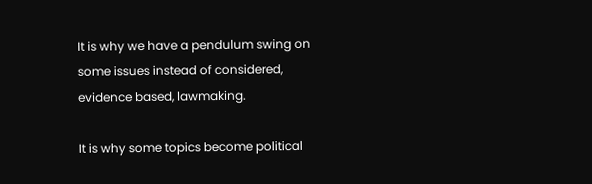It is why we have a pendulum swing on some issues instead of considered, evidence based, lawmaking.

It is why some topics become political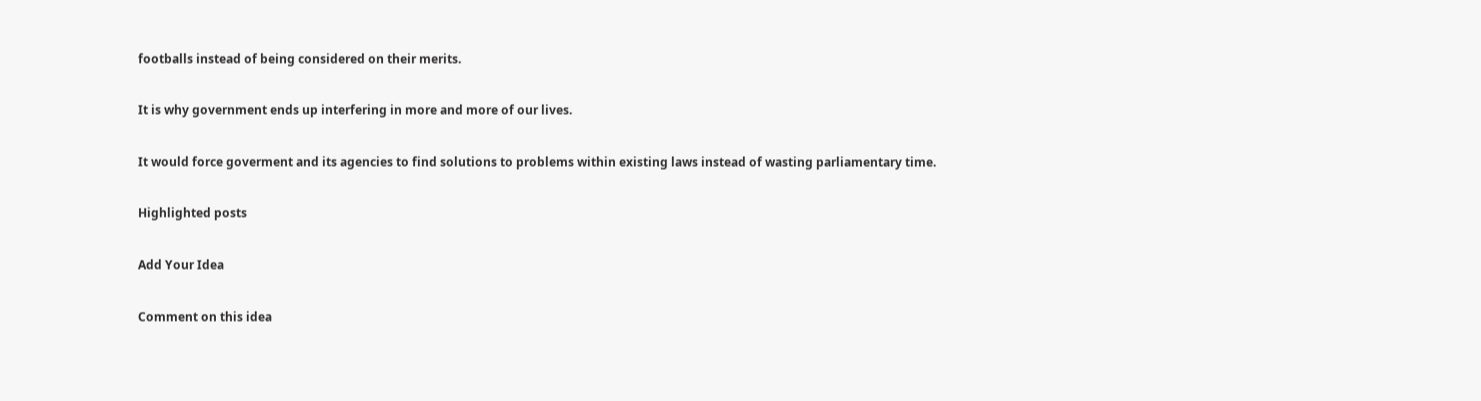footballs instead of being considered on their merits.

It is why government ends up interfering in more and more of our lives.

It would force goverment and its agencies to find solutions to problems within existing laws instead of wasting parliamentary time.

Highlighted posts

Add Your Idea

Comment on this idea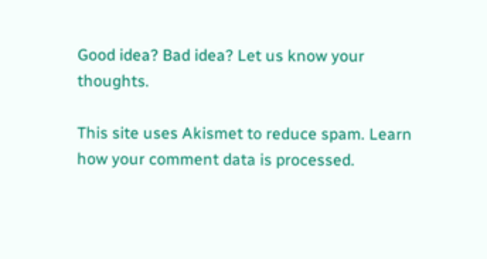Good idea? Bad idea? Let us know your thoughts.

This site uses Akismet to reduce spam. Learn how your comment data is processed.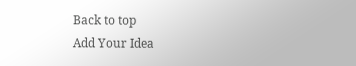Back to top
Add Your Idea